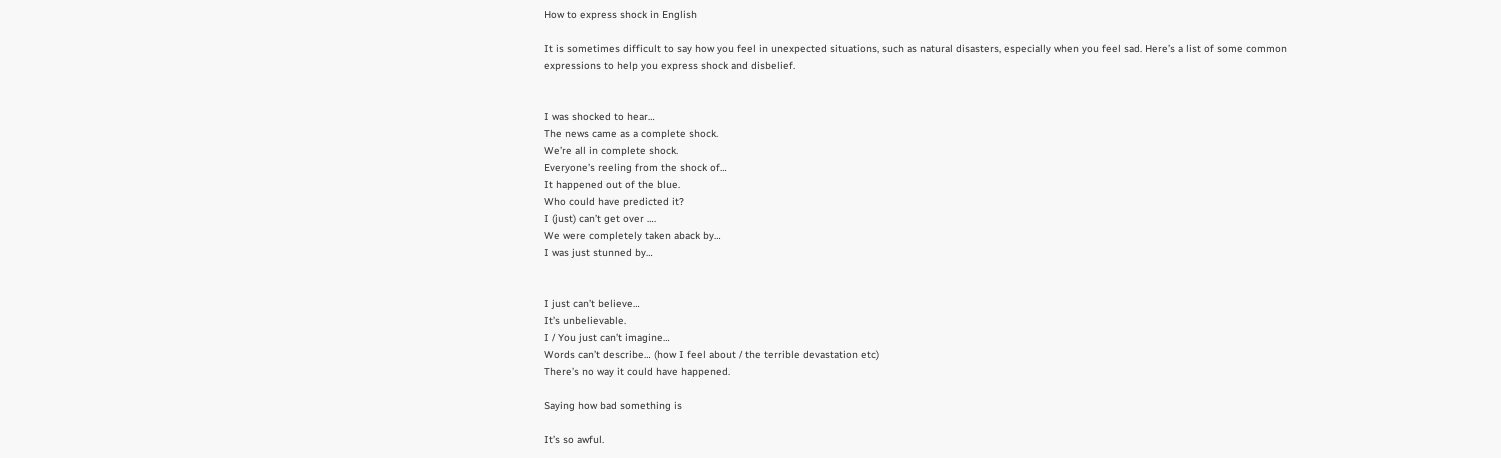How to express shock in English

It is sometimes difficult to say how you feel in unexpected situations, such as natural disasters, especially when you feel sad. Here’s a list of some common expressions to help you express shock and disbelief.


I was shocked to hear…
The news came as a complete shock.
We’re all in complete shock.
Everyone’s reeling from the shock of…
It happened out of the blue.
Who could have predicted it?
I (just) can’t get over ….
We were completely taken aback by…
I was just stunned by…


I just can’t believe…
It’s unbelievable.
I / You just can’t imagine…
Words can’t describe… (how I feel about / the terrible devastation etc)
There’s no way it could have happened.

Saying how bad something is

It’s so awful.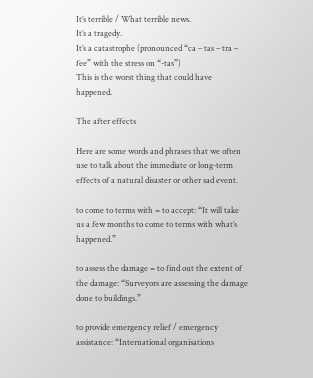It’s terrible / What terrible news.
It’s a tragedy.
It’s a catastrophe (pronounced “ca – tas – tra – fee” with the stress on “-tas”)
This is the worst thing that could have happened.

The after effects

Here are some words and phrases that we often use to talk about the immediate or long-term effects of a natural disaster or other sad event.

to come to terms with = to accept: “It will take us a few months to come to terms with what’s happened.”

to assess the damage = to find out the extent of the damage: “Surveyors are assessing the damage done to buildings.”

to provide emergency relief / emergency assistance: “International organisations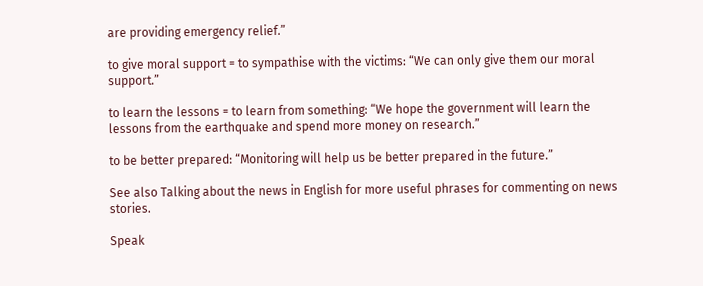are providing emergency relief.”

to give moral support = to sympathise with the victims: “We can only give them our moral support.”

to learn the lessons = to learn from something: “We hope the government will learn the lessons from the earthquake and spend more money on research.”

to be better prepared: “Monitoring will help us be better prepared in the future.”

See also Talking about the news in English for more useful phrases for commenting on news stories.

Speak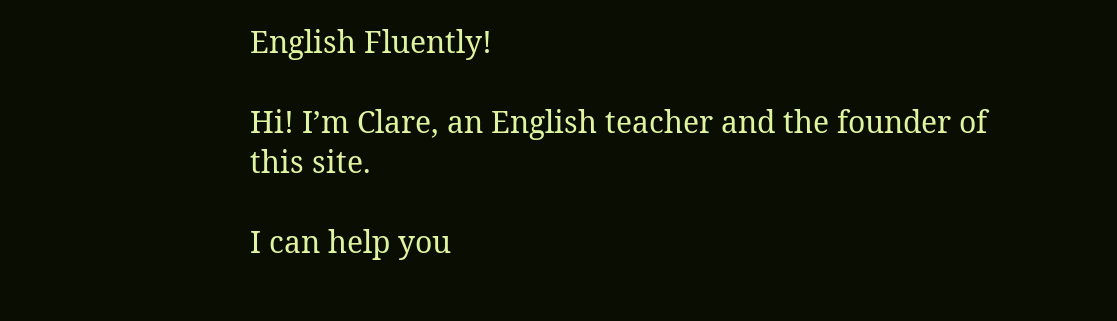English Fluently!

Hi! I’m Clare, an English teacher and the founder of this site.

I can help you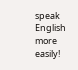speak English more easily!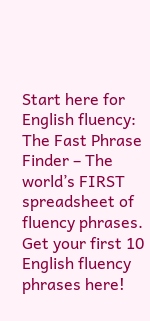Start here for English fluency:
The Fast Phrase Finder – The world’s FIRST spreadsheet of fluency phrases. Get your first 10 English fluency phrases here!